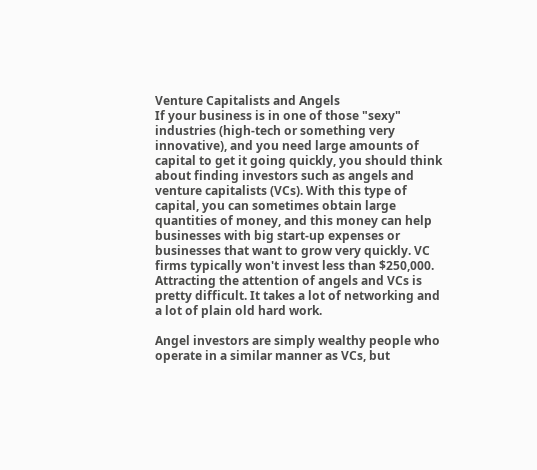Venture Capitalists and Angels
If your business is in one of those "sexy" industries (high-tech or something very innovative), and you need large amounts of capital to get it going quickly, you should think about finding investors such as angels and venture capitalists (VCs). With this type of capital, you can sometimes obtain large quantities of money, and this money can help businesses with big start-up expenses or businesses that want to grow very quickly. VC firms typically won't invest less than $250,000. Attracting the attention of angels and VCs is pretty difficult. It takes a lot of networking and a lot of plain old hard work.

Angel investors are simply wealthy people who operate in a similar manner as VCs, but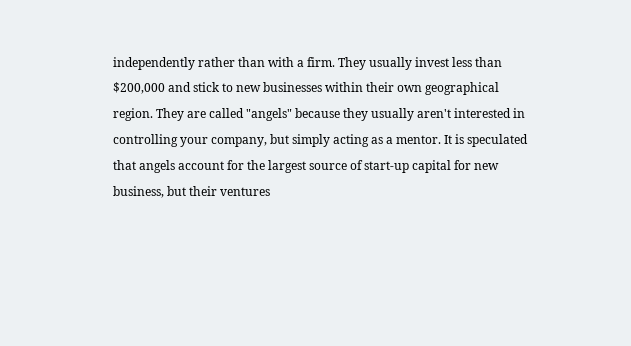independently rather than with a firm. They usually invest less than $200,000 and stick to new businesses within their own geographical region. They are called "angels" because they usually aren't interested in controlling your company, but simply acting as a mentor. It is speculated that angels account for the largest source of start-up capital for new business, but their ventures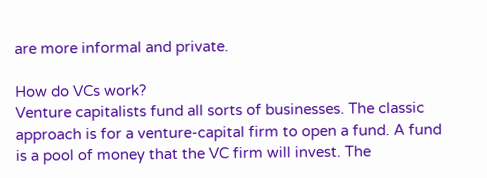are more informal and private.

How do VCs work?
Venture capitalists fund all sorts of businesses. The classic approach is for a venture-capital firm to open a fund. A fund is a pool of money that the VC firm will invest. The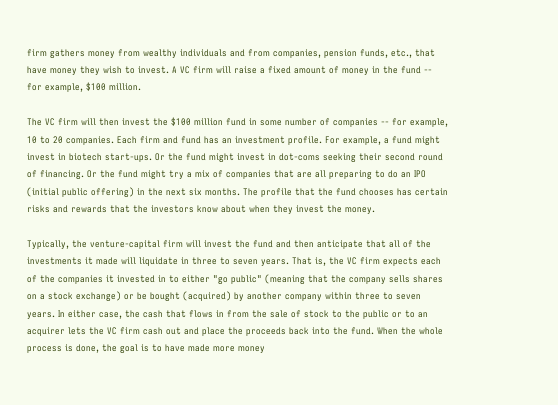firm gathers money from wealthy individuals and from companies, pension funds, etc., that have money they wish to invest. A VC firm will raise a fixed amount of money in the fund -- for example, $100 million.

The VC firm will then invest the $100 million fund in some number of companies -- for example, 10 to 20 companies. Each firm and fund has an investment profile. For example, a fund might invest in biotech start-ups. Or the fund might invest in dot-coms seeking their second round of financing. Or the fund might try a mix of companies that are all preparing to do an IPO (initial public offering) in the next six months. The profile that the fund chooses has certain risks and rewards that the investors know about when they invest the money.

Typically, the venture-capital firm will invest the fund and then anticipate that all of the investments it made will liquidate in three to seven years. That is, the VC firm expects each of the companies it invested in to either "go public" (meaning that the company sells shares on a stock exchange) or be bought (acquired) by another company within three to seven years. In either case, the cash that flows in from the sale of stock to the public or to an acquirer lets the VC firm cash out and place the proceeds back into the fund. When the whole process is done, the goal is to have made more money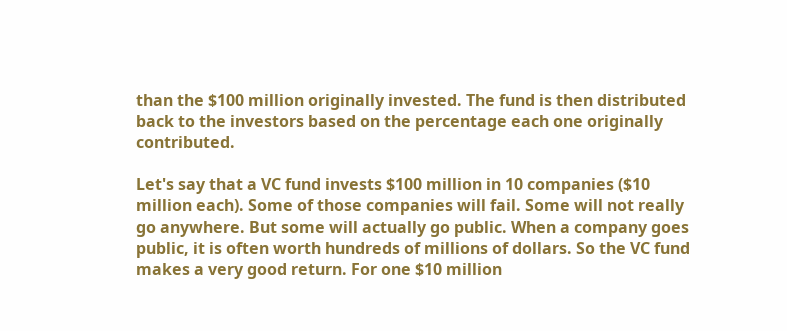than the $100 million originally invested. The fund is then distributed back to the investors based on the percentage each one originally contributed.

Let's say that a VC fund invests $100 million in 10 companies ($10 million each). Some of those companies will fail. Some will not really go anywhere. But some will actually go public. When a company goes public, it is often worth hundreds of millions of dollars. So the VC fund makes a very good return. For one $10 million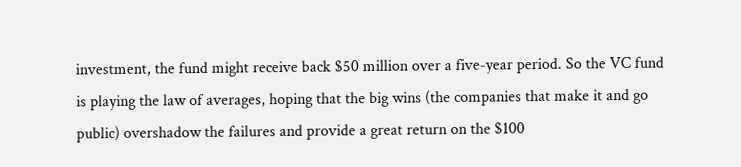investment, the fund might receive back $50 million over a five-year period. So the VC fund is playing the law of averages, hoping that the big wins (the companies that make it and go public) overshadow the failures and provide a great return on the $100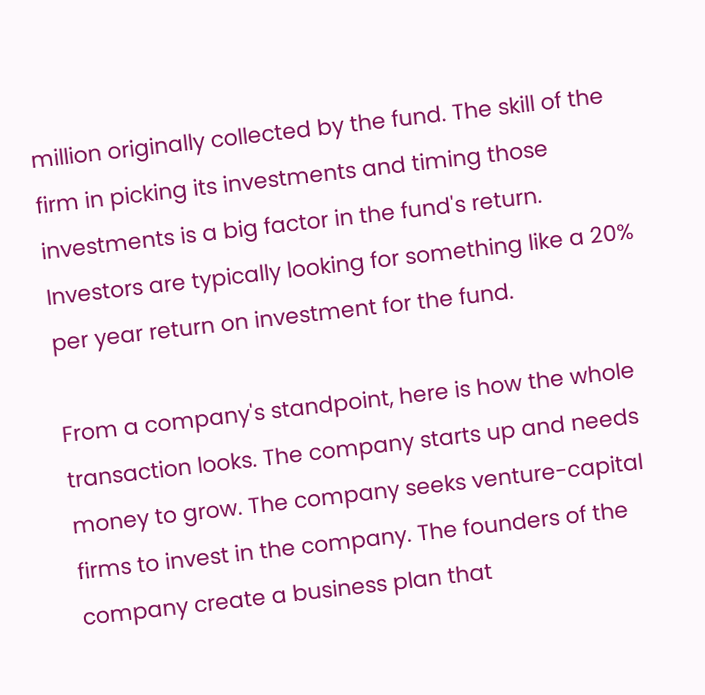million originally collected by the fund. The skill of the firm in picking its investments and timing those investments is a big factor in the fund's return. Investors are typically looking for something like a 20% per year return on investment for the fund.

From a company's standpoint, here is how the whole transaction looks. The company starts up and needs money to grow. The company seeks venture-capital firms to invest in the company. The founders of the company create a business plan that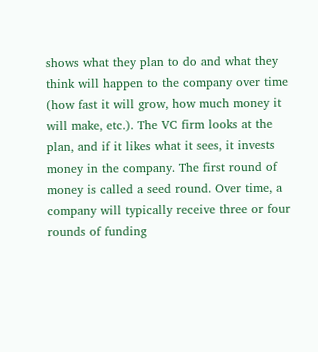shows what they plan to do and what they think will happen to the company over time (how fast it will grow, how much money it will make, etc.). The VC firm looks at the plan, and if it likes what it sees, it invests money in the company. The first round of money is called a seed round. Over time, a company will typically receive three or four rounds of funding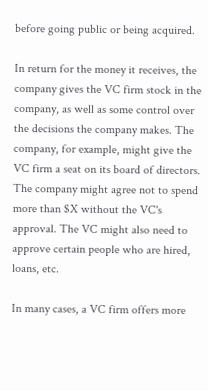before going public or being acquired.

In return for the money it receives, the company gives the VC firm stock in the company, as well as some control over the decisions the company makes. The company, for example, might give the VC firm a seat on its board of directors. The company might agree not to spend more than $X without the VC's approval. The VC might also need to approve certain people who are hired, loans, etc.

In many cases, a VC firm offers more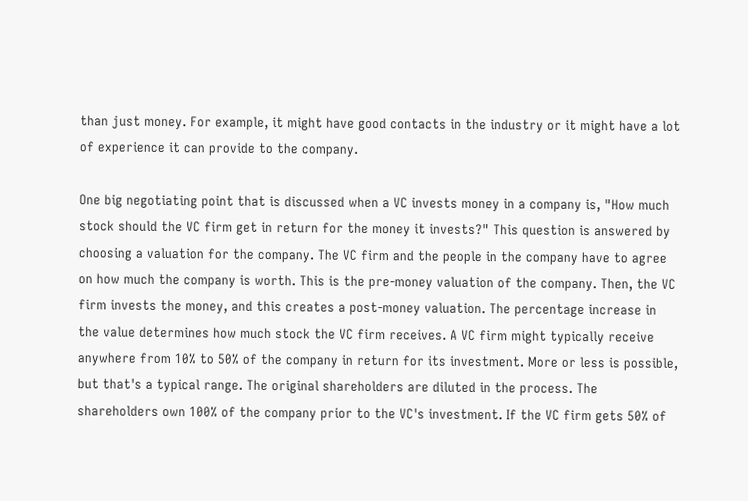than just money. For example, it might have good contacts in the industry or it might have a lot of experience it can provide to the company.

One big negotiating point that is discussed when a VC invests money in a company is, "How much stock should the VC firm get in return for the money it invests?" This question is answered by choosing a valuation for the company. The VC firm and the people in the company have to agree on how much the company is worth. This is the pre-money valuation of the company. Then, the VC firm invests the money, and this creates a post-money valuation. The percentage increase in the value determines how much stock the VC firm receives. A VC firm might typically receive anywhere from 10% to 50% of the company in return for its investment. More or less is possible, but that's a typical range. The original shareholders are diluted in the process. The shareholders own 100% of the company prior to the VC's investment. If the VC firm gets 50% of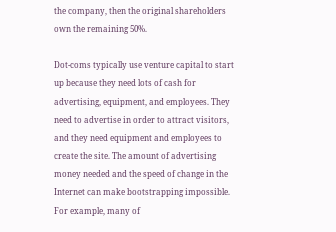the company, then the original shareholders own the remaining 50%.

Dot-coms typically use venture capital to start up because they need lots of cash for advertising, equipment, and employees. They need to advertise in order to attract visitors, and they need equipment and employees to create the site. The amount of advertising money needed and the speed of change in the Internet can make bootstrapping impossible. For example, many of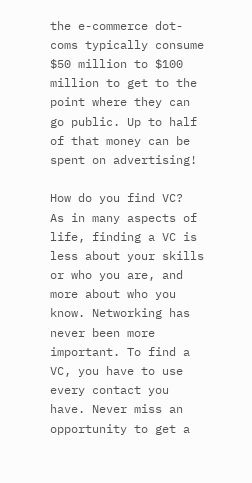the e-commerce dot-coms typically consume $50 million to $100 million to get to the point where they can go public. Up to half of that money can be spent on advertising!

How do you find VC?
As in many aspects of life, finding a VC is less about your skills or who you are, and more about who you know. Networking has never been more important. To find a VC, you have to use every contact you have. Never miss an opportunity to get a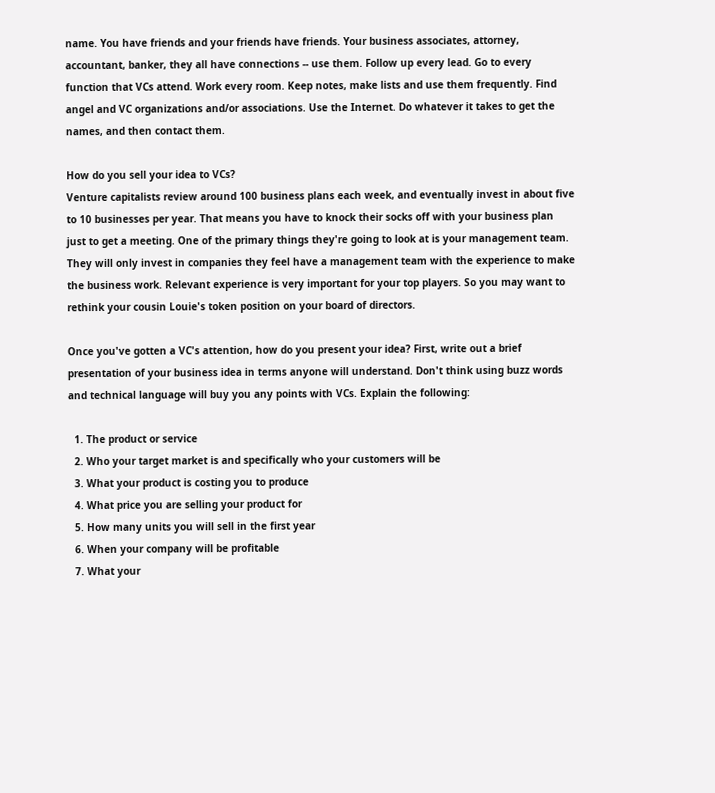name. You have friends and your friends have friends. Your business associates, attorney, accountant, banker, they all have connections -- use them. Follow up every lead. Go to every function that VCs attend. Work every room. Keep notes, make lists and use them frequently. Find angel and VC organizations and/or associations. Use the Internet. Do whatever it takes to get the names, and then contact them.

How do you sell your idea to VCs?
Venture capitalists review around 100 business plans each week, and eventually invest in about five to 10 businesses per year. That means you have to knock their socks off with your business plan just to get a meeting. One of the primary things they're going to look at is your management team. They will only invest in companies they feel have a management team with the experience to make the business work. Relevant experience is very important for your top players. So you may want to rethink your cousin Louie's token position on your board of directors.

Once you've gotten a VC's attention, how do you present your idea? First, write out a brief presentation of your business idea in terms anyone will understand. Don't think using buzz words and technical language will buy you any points with VCs. Explain the following:

  1. The product or service
  2. Who your target market is and specifically who your customers will be
  3. What your product is costing you to produce
  4. What price you are selling your product for
  5. How many units you will sell in the first year
  6. When your company will be profitable
  7. What your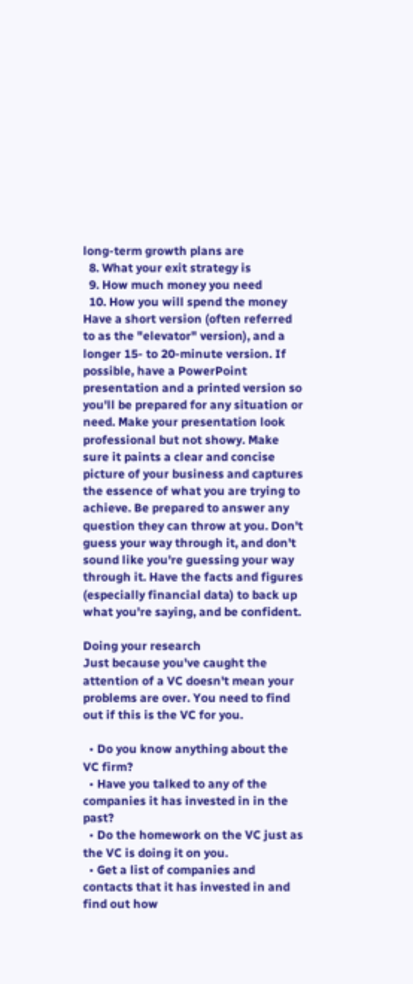long-term growth plans are
  8. What your exit strategy is
  9. How much money you need
  10. How you will spend the money
Have a short version (often referred to as the "elevator" version), and a longer 15- to 20-minute version. If possible, have a PowerPoint presentation and a printed version so you'll be prepared for any situation or need. Make your presentation look professional but not showy. Make sure it paints a clear and concise picture of your business and captures the essence of what you are trying to achieve. Be prepared to answer any question they can throw at you. Don't guess your way through it, and don't sound like you're guessing your way through it. Have the facts and figures (especially financial data) to back up what you're saying, and be confident.

Doing your research
Just because you've caught the attention of a VC doesn't mean your problems are over. You need to find out if this is the VC for you.

  • Do you know anything about the VC firm?
  • Have you talked to any of the companies it has invested in in the past?
  • Do the homework on the VC just as the VC is doing it on you.
  • Get a list of companies and contacts that it has invested in and find out how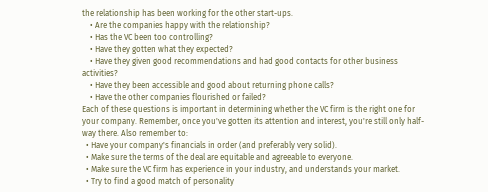the relationship has been working for the other start-ups.
    • Are the companies happy with the relationship?
    • Has the VC been too controlling?
    • Have they gotten what they expected?
    • Have they given good recommendations and had good contacts for other business activities?
    • Have they been accessible and good about returning phone calls?
    • Have the other companies flourished or failed?
Each of these questions is important in determining whether the VC firm is the right one for your company. Remember, once you've gotten its attention and interest, you're still only half-way there. Also remember to:
  • Have your company's financials in order (and preferably very solid).
  • Make sure the terms of the deal are equitable and agreeable to everyone.
  • Make sure the VC firm has experience in your industry, and understands your market.
  • Try to find a good match of personality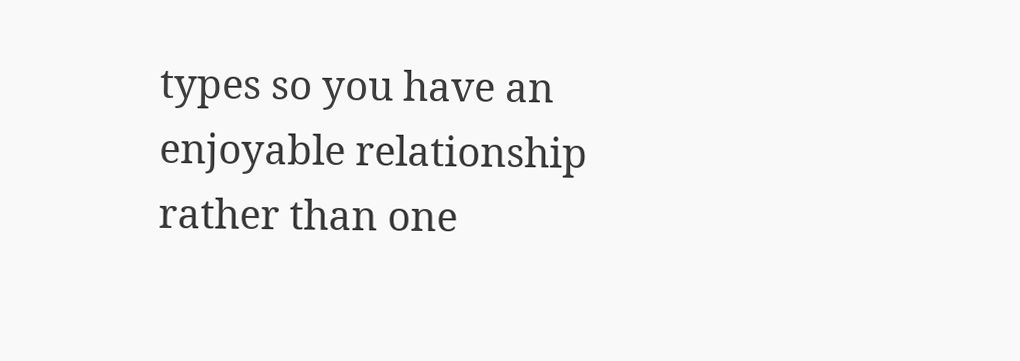types so you have an enjoyable relationship rather than one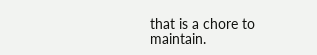that is a chore to maintain.